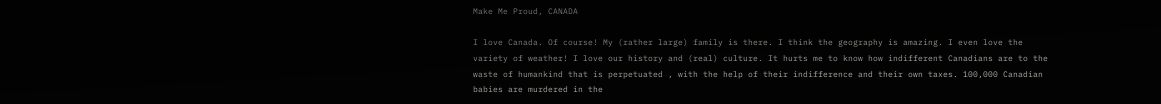Make Me Proud, CANADA

I love Canada. Of course! My (rather large) family is there. I think the geography is amazing. I even love the variety of weather! I love our history and (real) culture. It hurts me to know how indifferent Canadians are to the waste of humankind that is perpetuated , with the help of their indifference and their own taxes. 100,000 Canadian babies are murdered in the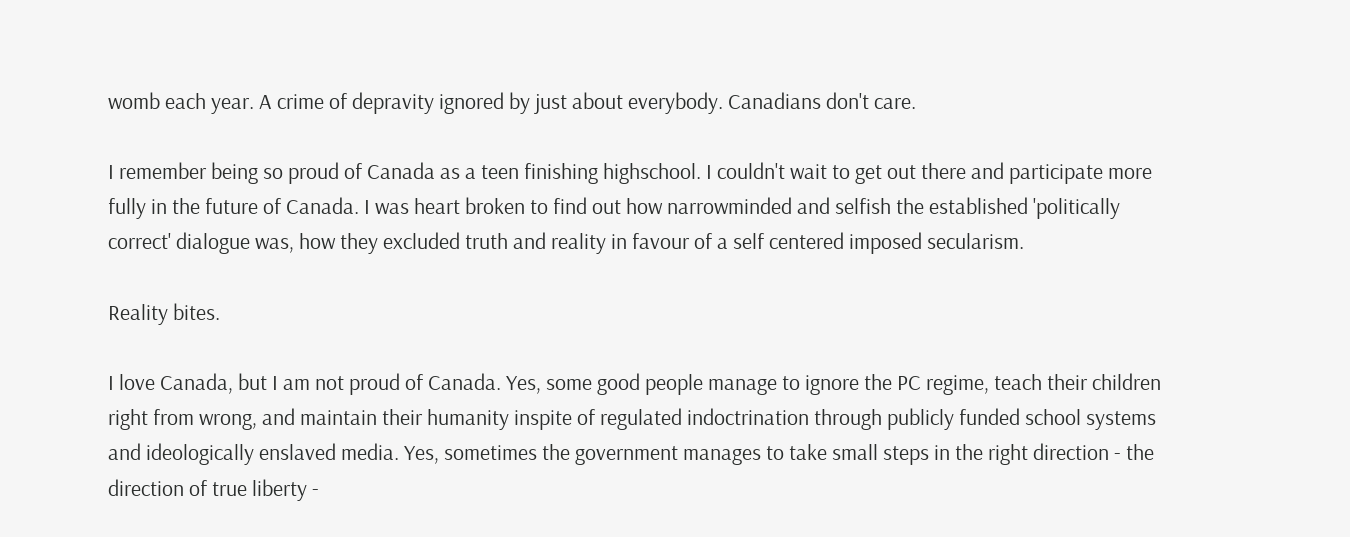womb each year. A crime of depravity ignored by just about everybody. Canadians don't care.

I remember being so proud of Canada as a teen finishing highschool. I couldn't wait to get out there and participate more fully in the future of Canada. I was heart broken to find out how narrowminded and selfish the established 'politically correct' dialogue was, how they excluded truth and reality in favour of a self centered imposed secularism.

Reality bites.

I love Canada, but I am not proud of Canada. Yes, some good people manage to ignore the PC regime, teach their children right from wrong, and maintain their humanity inspite of regulated indoctrination through publicly funded school systems and ideologically enslaved media. Yes, sometimes the government manages to take small steps in the right direction - the direction of true liberty -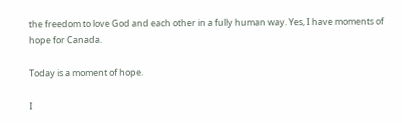the freedom to love God and each other in a fully human way. Yes, I have moments of hope for Canada.

Today is a moment of hope.

I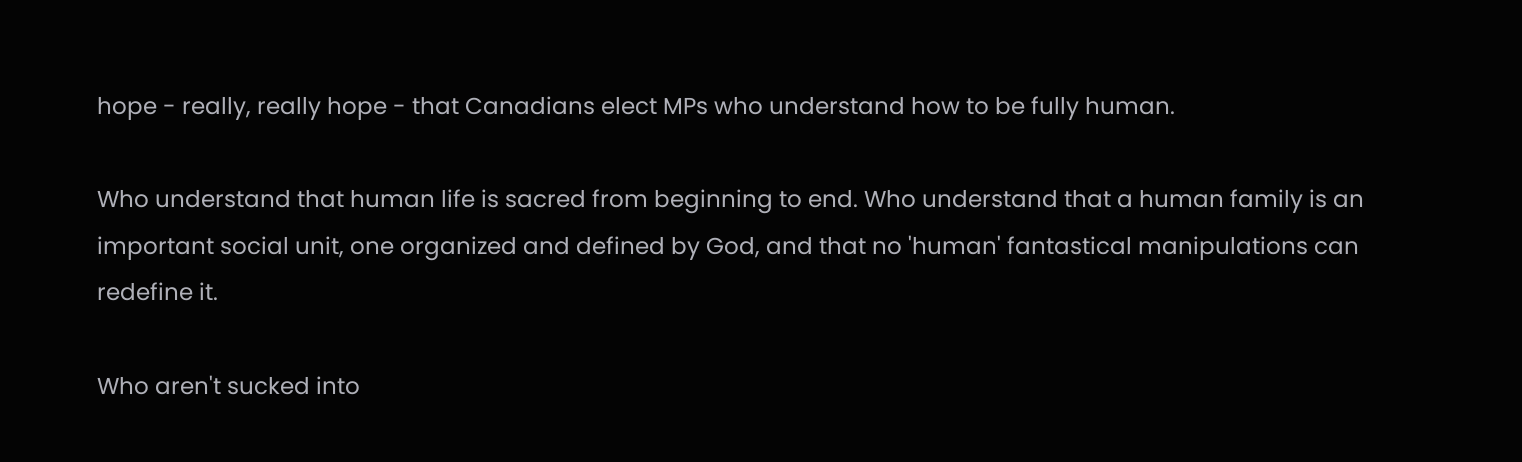hope - really, really hope - that Canadians elect MPs who understand how to be fully human.

Who understand that human life is sacred from beginning to end. Who understand that a human family is an important social unit, one organized and defined by God, and that no 'human' fantastical manipulations can redefine it.

Who aren't sucked into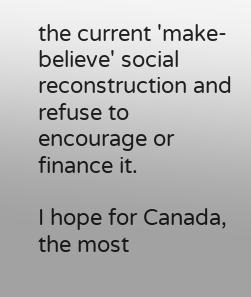the current 'make-believe' social reconstruction and refuse to encourage or finance it.

I hope for Canada, the most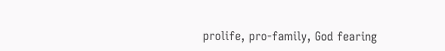prolife, pro-family, God fearing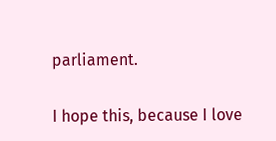parliament.

I hope this, because I love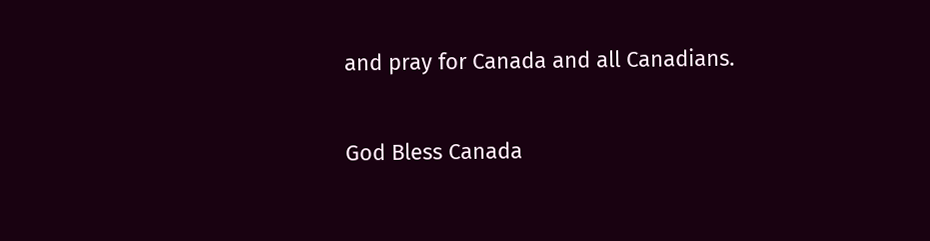and pray for Canada and all Canadians.

God Bless Canada